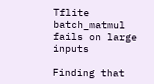Tflite batch_matmul fails on large inputs

Finding that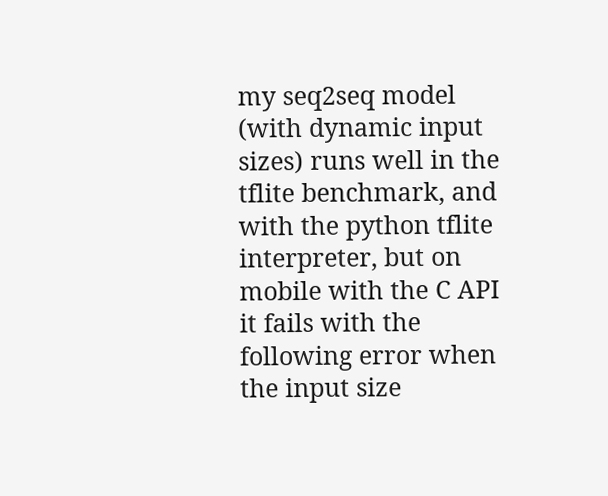my seq2seq model (with dynamic input sizes) runs well in the tflite benchmark, and with the python tflite interpreter, but on mobile with the C API it fails with the following error when the input size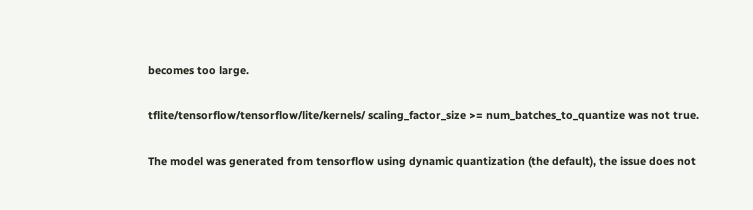becomes too large.

tflite/tensorflow/tensorflow/lite/kernels/ scaling_factor_size >= num_batches_to_quantize was not true.

The model was generated from tensorflow using dynamic quantization (the default), the issue does not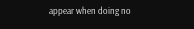appear when doing no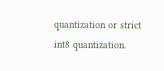quantization or strict int8 quantization.